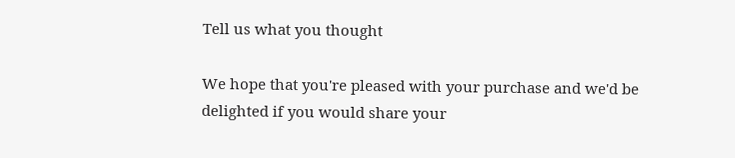Tell us what you thought

We hope that you're pleased with your purchase and we'd be delighted if you would share your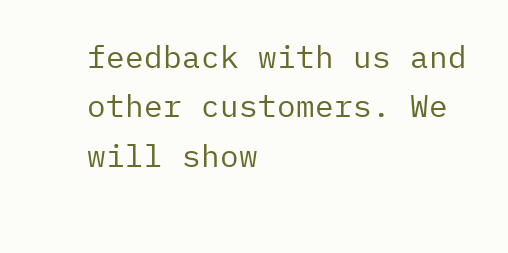feedback with us and other customers. We will show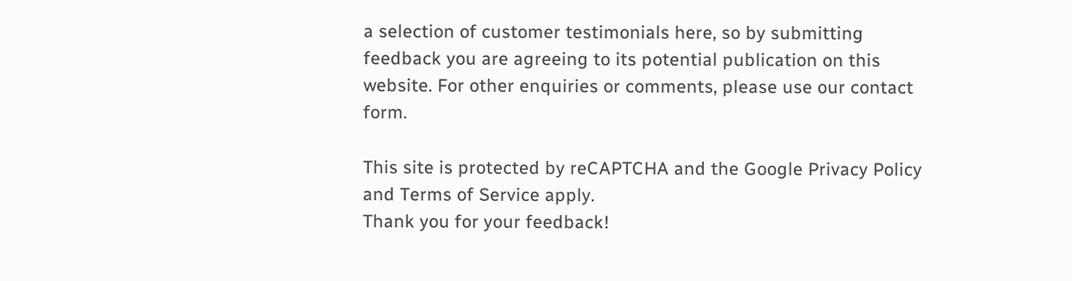a selection of customer testimonials here, so by submitting feedback you are agreeing to its potential publication on this website. For other enquiries or comments, please use our contact form.

This site is protected by reCAPTCHA and the Google Privacy Policy and Terms of Service apply.
Thank you for your feedback!